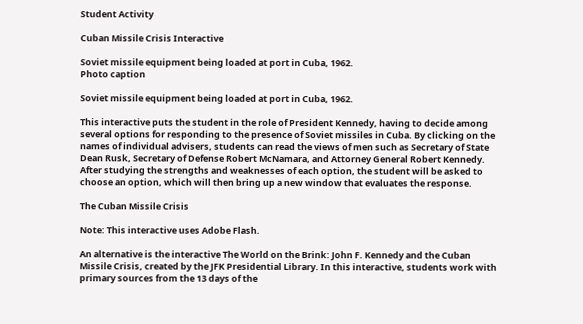Student Activity

Cuban Missile Crisis Interactive

Soviet missile equipment being loaded at port in Cuba, 1962.
Photo caption

Soviet missile equipment being loaded at port in Cuba, 1962.

This interactive puts the student in the role of President Kennedy, having to decide among several options for responding to the presence of Soviet missiles in Cuba. By clicking on the names of individual advisers, students can read the views of men such as Secretary of State Dean Rusk, Secretary of Defense Robert McNamara, and Attorney General Robert Kennedy. After studying the strengths and weaknesses of each option, the student will be asked to choose an option, which will then bring up a new window that evaluates the response.

The Cuban Missile Crisis

Note: This interactive uses Adobe Flash.

An alternative is the interactive The World on the Brink: John F. Kennedy and the Cuban Missile Crisis, created by the JFK Presidential Library. In this interactive, students work with primary sources from the 13 days of the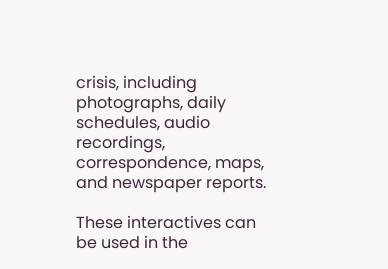crisis, including photographs, daily schedules, audio recordings, correspondence, maps, and newspaper reports.

These interactives can be used in the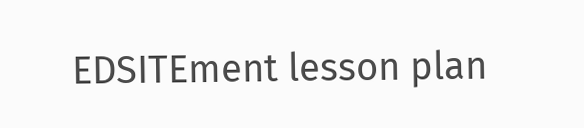EDSITEment lesson plan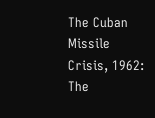The Cuban Missile Crisis, 1962: The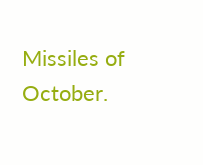Missiles of October.